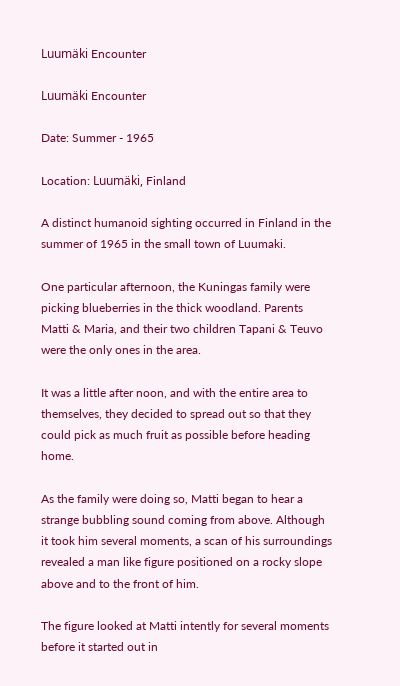Luumäki Encounter

Luumäki Encounter

Date: Summer - 1965

Location: Luumäki, Finland

A distinct humanoid sighting occurred in Finland in the summer of 1965 in the small town of Luumaki.

One particular afternoon, the Kuningas family were picking blueberries in the thick woodland. Parents Matti & Maria, and their two children Tapani & Teuvo were the only ones in the area.

It was a little after noon, and with the entire area to themselves, they decided to spread out so that they could pick as much fruit as possible before heading home.

As the family were doing so, Matti began to hear a strange bubbling sound coming from above. Although it took him several moments, a scan of his surroundings revealed a man like figure positioned on a rocky slope above and to the front of him.

The figure looked at Matti intently for several moments before it started out in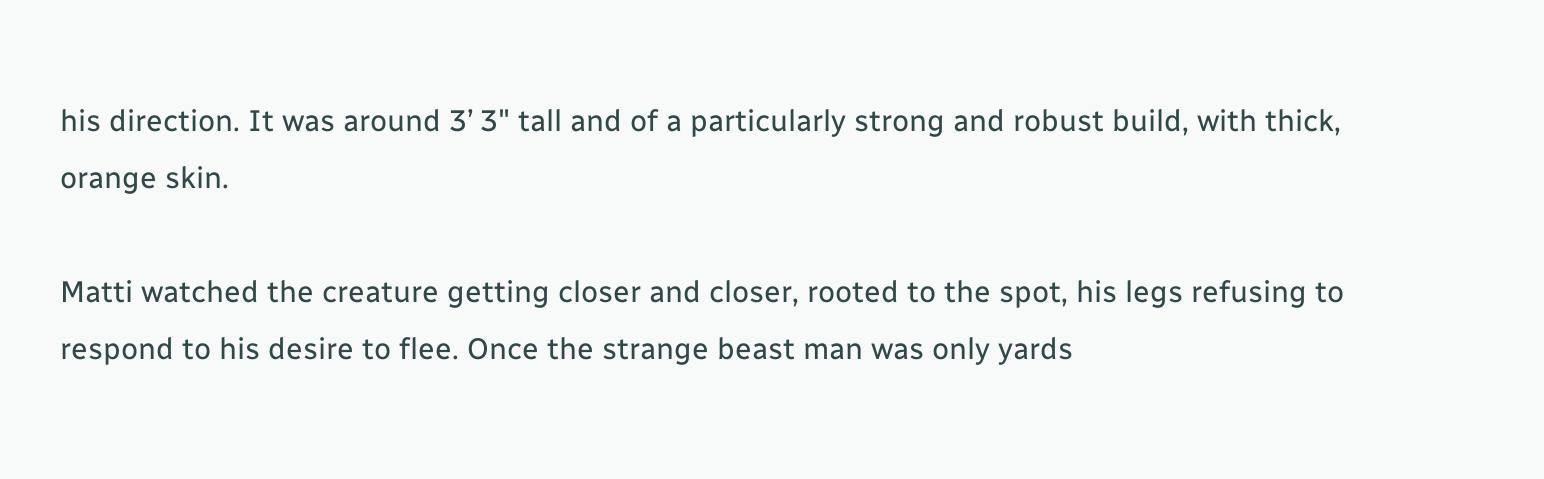his direction. It was around 3’ 3" tall and of a particularly strong and robust build, with thick, orange skin.

Matti watched the creature getting closer and closer, rooted to the spot, his legs refusing to respond to his desire to flee. Once the strange beast man was only yards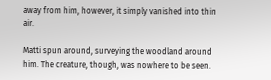away from him, however, it simply vanished into thin air.

Matti spun around, surveying the woodland around him. The creature, though, was nowhere to be seen.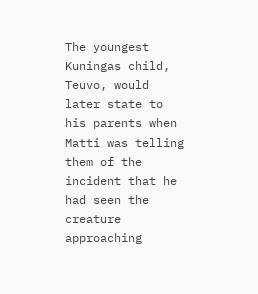The youngest Kuningas child, Teuvo, would later state to his parents when Matti was telling them of the incident that he had seen the creature approaching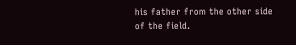his father from the other side of the field.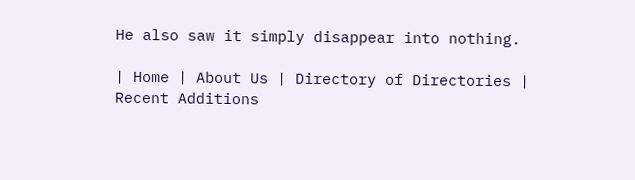He also saw it simply disappear into nothing.

| Home | About Us | Directory of Directories | Recent Additions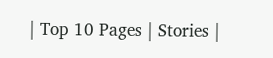| Top 10 Pages | Stories |